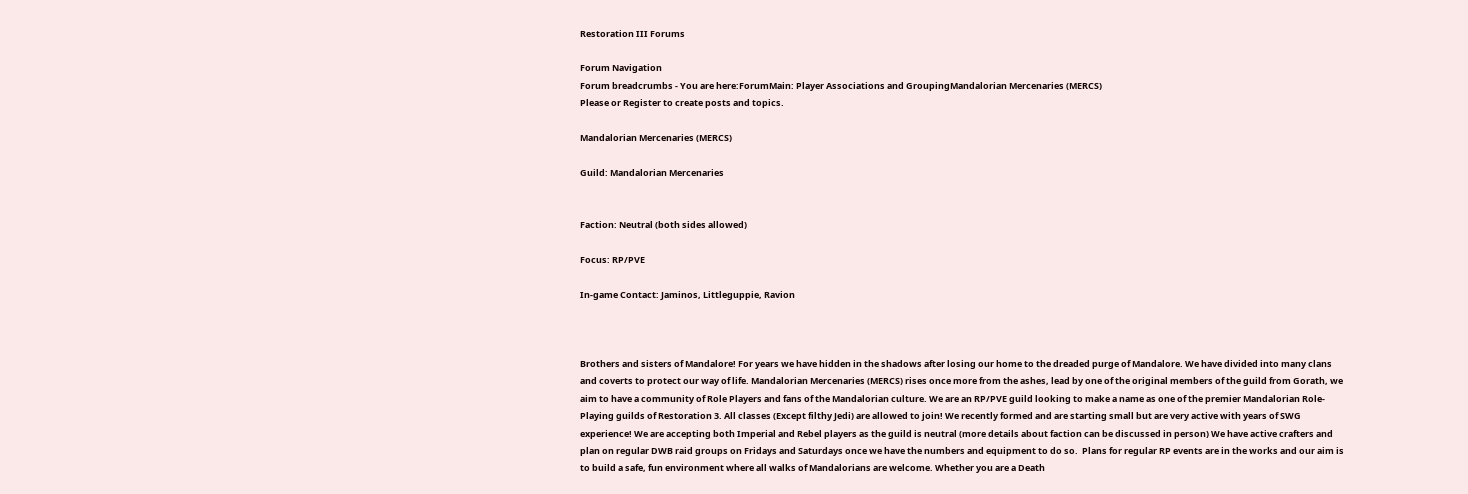Restoration III Forums

Forum Navigation
Forum breadcrumbs - You are here:ForumMain: Player Associations and GroupingMandalorian Mercenaries (MERCS)
Please or Register to create posts and topics.

Mandalorian Mercenaries (MERCS)

Guild: Mandalorian Mercenaries


Faction: Neutral (both sides allowed)

Focus: RP/PVE

In-game Contact: Jaminos, Littleguppie, Ravion



Brothers and sisters of Mandalore! For years we have hidden in the shadows after losing our home to the dreaded purge of Mandalore. We have divided into many clans and coverts to protect our way of life. Mandalorian Mercenaries (MERCS) rises once more from the ashes, lead by one of the original members of the guild from Gorath, we aim to have a community of Role Players and fans of the Mandalorian culture. We are an RP/PVE guild looking to make a name as one of the premier Mandalorian Role-Playing guilds of Restoration 3. All classes (Except filthy Jedi) are allowed to join! We recently formed and are starting small but are very active with years of SWG experience! We are accepting both Imperial and Rebel players as the guild is neutral (more details about faction can be discussed in person) We have active crafters and plan on regular DWB raid groups on Fridays and Saturdays once we have the numbers and equipment to do so.  Plans for regular RP events are in the works and our aim is to build a safe, fun environment where all walks of Mandalorians are welcome. Whether you are a Death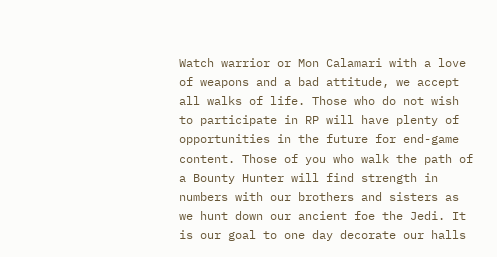Watch warrior or Mon Calamari with a love of weapons and a bad attitude, we accept all walks of life. Those who do not wish to participate in RP will have plenty of opportunities in the future for end-game content. Those of you who walk the path of a Bounty Hunter will find strength in numbers with our brothers and sisters as we hunt down our ancient foe the Jedi. It is our goal to one day decorate our halls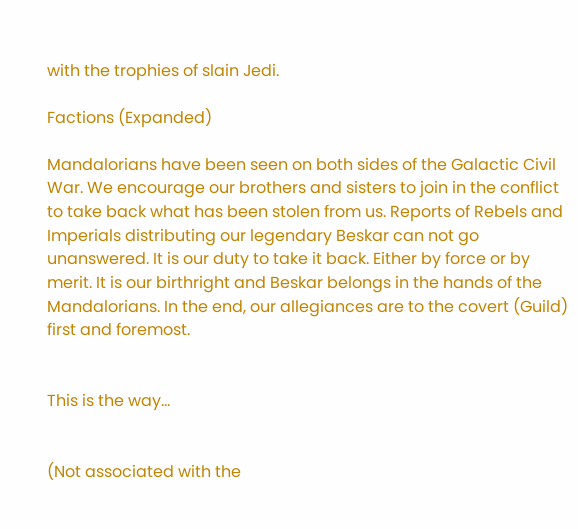with the trophies of slain Jedi.

Factions (Expanded)

Mandalorians have been seen on both sides of the Galactic Civil War. We encourage our brothers and sisters to join in the conflict to take back what has been stolen from us. Reports of Rebels and Imperials distributing our legendary Beskar can not go unanswered. It is our duty to take it back. Either by force or by merit. It is our birthright and Beskar belongs in the hands of the Mandalorians. In the end, our allegiances are to the covert (Guild) first and foremost.


This is the way...


(Not associated with the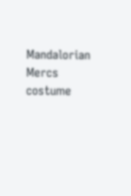Mandalorian Mercs costume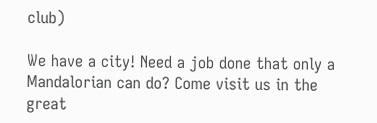club)

We have a city! Need a job done that only a Mandalorian can do? Come visit us in the great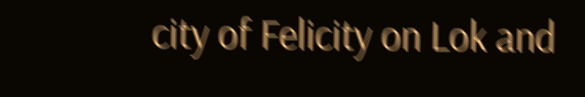city of Felicity on Lok and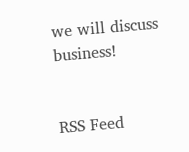we will discuss business!


RSS Feed